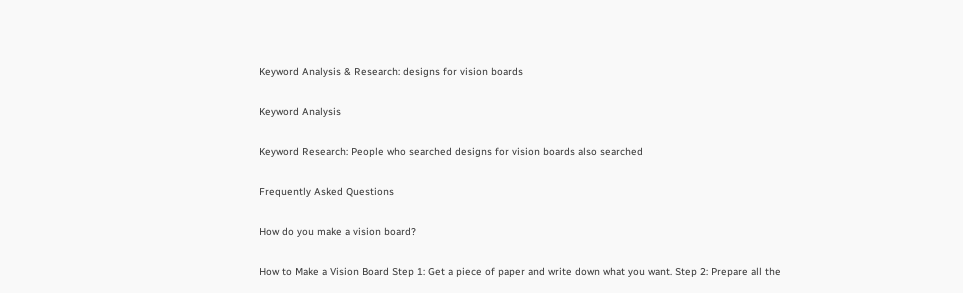Keyword Analysis & Research: designs for vision boards

Keyword Analysis

Keyword Research: People who searched designs for vision boards also searched

Frequently Asked Questions

How do you make a vision board?

How to Make a Vision Board Step 1: Get a piece of paper and write down what you want. Step 2: Prepare all the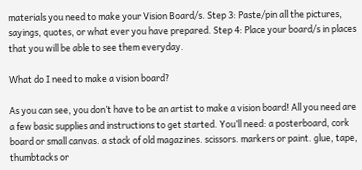materials you need to make your Vision Board/s. Step 3: Paste/pin all the pictures, sayings, quotes, or what ever you have prepared. Step 4: Place your board/s in places that you will be able to see them everyday.

What do I need to make a vision board?

As you can see, you don’t have to be an artist to make a vision board! All you need are a few basic supplies and instructions to get started. You’ll need: a posterboard, cork board or small canvas. a stack of old magazines. scissors. markers or paint. glue, tape, thumbtacks or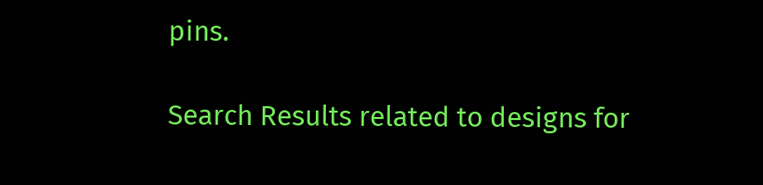pins.

Search Results related to designs for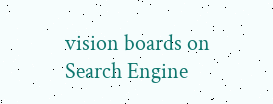vision boards on Search Engine